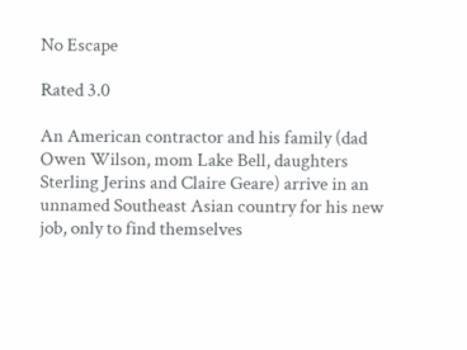No Escape

Rated 3.0

An American contractor and his family (dad Owen Wilson, mom Lake Bell, daughters Sterling Jerins and Claire Geare) arrive in an unnamed Southeast Asian country for his new job, only to find themselves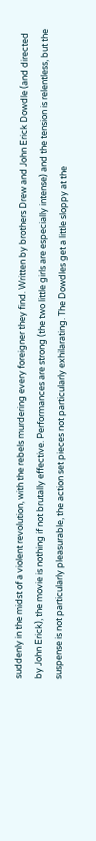suddenly in the midst of a violent revolution, with the rebels murdering every foreigner they find. Written by brothers Drew and John Erick Dowdle (and directed by John Erick), the movie is nothing if not brutally effective. Performances are strong (the two little girls are especially intense) and the tension is relentless, but the suspense is not particularly pleasurable, the action set pieces not particularly exhilarating. The Dowdles get a little sloppy at the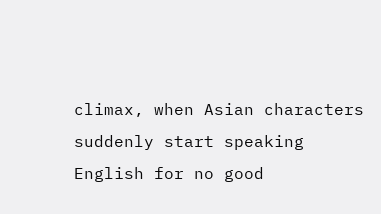climax, when Asian characters suddenly start speaking English for no good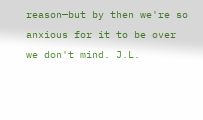reason—but by then we're so anxious for it to be over we don't mind. J.L.